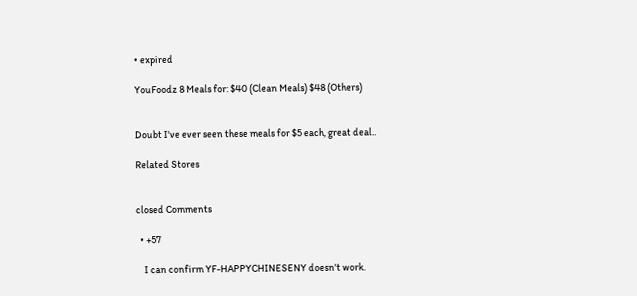• expired

YouFoodz 8 Meals for: $40 (Clean Meals) $48 (Others)


Doubt I've ever seen these meals for $5 each, great deal..

Related Stores


closed Comments

  • +57

    I can confirm YF-HAPPYCHINESENY doesn't work.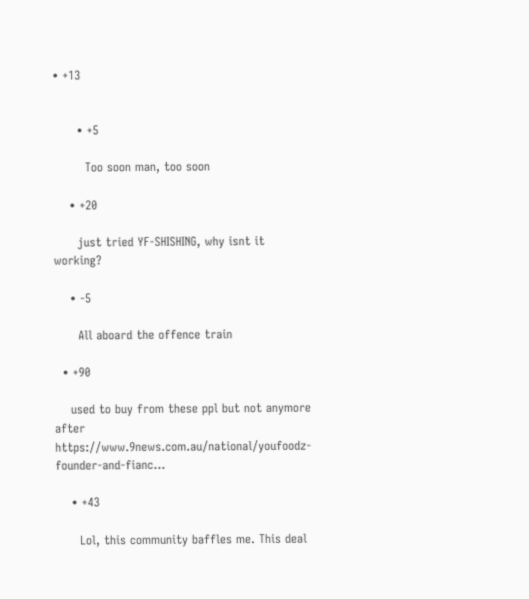• +13


      • +5

        Too soon man, too soon

    • +20

      just tried YF-SHISHING, why isnt it working?

    • -5

      All aboard the offence train

  • +90

    used to buy from these ppl but not anymore after https://www.9news.com.au/national/youfoodz-founder-and-fianc...

    • +43

      Lol, this community baffles me. This deal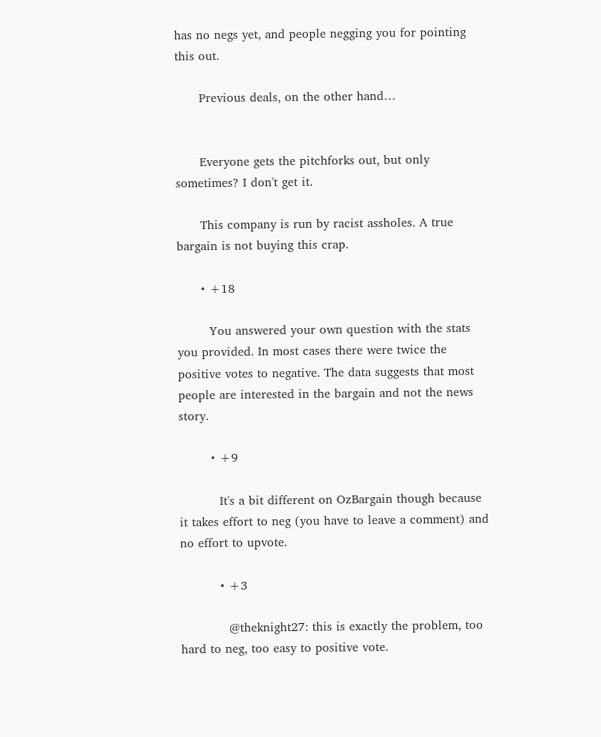has no negs yet, and people negging you for pointing this out.

      Previous deals, on the other hand…


      Everyone gets the pitchforks out, but only sometimes? I don't get it.

      This company is run by racist assholes. A true bargain is not buying this crap.

      • +18

        You answered your own question with the stats you provided. In most cases there were twice the positive votes to negative. The data suggests that most people are interested in the bargain and not the news story.

        • +9

          It's a bit different on OzBargain though because it takes effort to neg (you have to leave a comment) and no effort to upvote.

          • +3

            @theknight27: this is exactly the problem, too hard to neg, too easy to positive vote.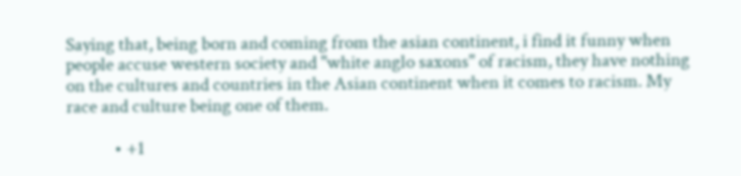Saying that, being born and coming from the asian continent, i find it funny when people accuse western society and "white anglo saxons" of racism, they have nothing on the cultures and countries in the Asian continent when it comes to racism. My race and culture being one of them.

            • +1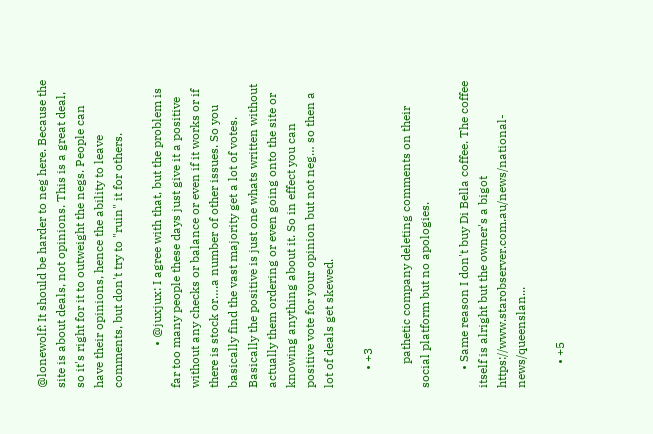@lonewolf: It should be harder to neg here. Because the site is about deals, not opinions. This is a great deal, so it's right for it to outweight the negs. People can have their opinions, hence the ability to leave comments, but don't try to "ruin" it for others.

              • @juxjux: I agree with that, but the problem is far too many people these days just give it a positive without any checks or balance or even if it works or if there is stock or….a number of other issues. So you basically find the vast majority get a lot of votes. Basically the positive is just one whats written without actually them ordering or even going onto the site or knowing anything about it. So in effect you can positive vote for your opinion but not neg… so then a lot of deals get skewed.

      • +3

        pathetic company deleting comments on their social platform but no apologies.

      • Same reason I don't buy Di Bella coffee. The coffee itself is alright but the owner's a bigot https://www.starobserver.com.au/news/national-news/queenslan...

        • +5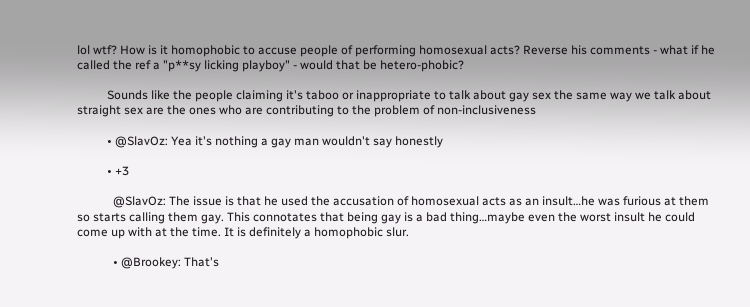lol wtf? How is it homophobic to accuse people of performing homosexual acts? Reverse his comments - what if he called the ref a "p**sy licking playboy" - would that be hetero-phobic?

          Sounds like the people claiming it's taboo or inappropriate to talk about gay sex the same way we talk about straight sex are the ones who are contributing to the problem of non-inclusiveness

          • @SlavOz: Yea it's nothing a gay man wouldn't say honestly

          • +3

            @SlavOz: The issue is that he used the accusation of homosexual acts as an insult…he was furious at them so starts calling them gay. This connotates that being gay is a bad thing…maybe even the worst insult he could come up with at the time. It is definitely a homophobic slur.

            • @Brookey: That's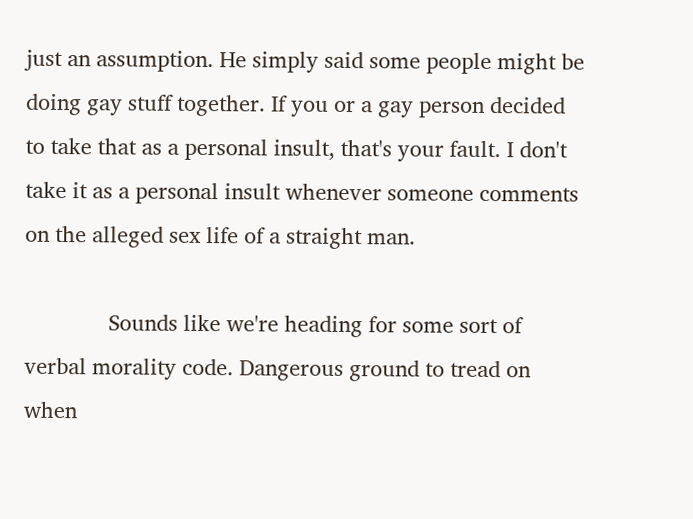just an assumption. He simply said some people might be doing gay stuff together. If you or a gay person decided to take that as a personal insult, that's your fault. I don't take it as a personal insult whenever someone comments on the alleged sex life of a straight man.

              Sounds like we're heading for some sort of verbal morality code. Dangerous ground to tread on when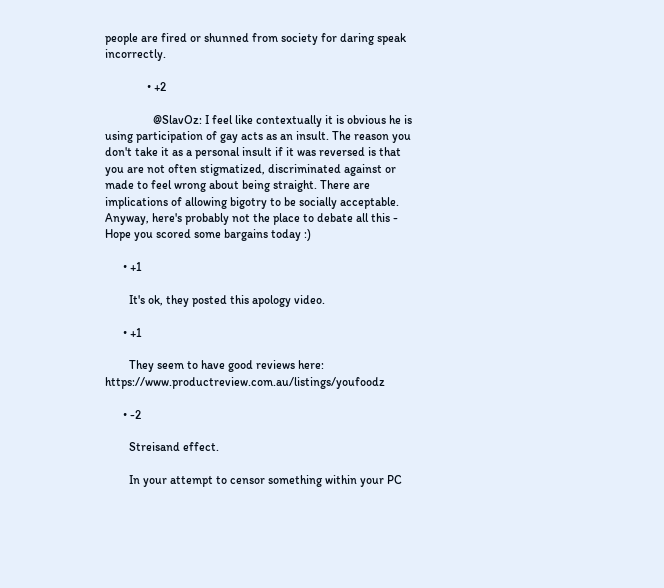people are fired or shunned from society for daring speak incorrectly.

              • +2

                @SlavOz: I feel like contextually it is obvious he is using participation of gay acts as an insult. The reason you don't take it as a personal insult if it was reversed is that you are not often stigmatized, discriminated against or made to feel wrong about being straight. There are implications of allowing bigotry to be socially acceptable. Anyway, here's probably not the place to debate all this - Hope you scored some bargains today :)

      • +1

        It's ok, they posted this apology video.

      • +1

        They seem to have good reviews here: https://www.productreview.com.au/listings/youfoodz

      • -2

        Streisand effect.

        In your attempt to censor something within your PC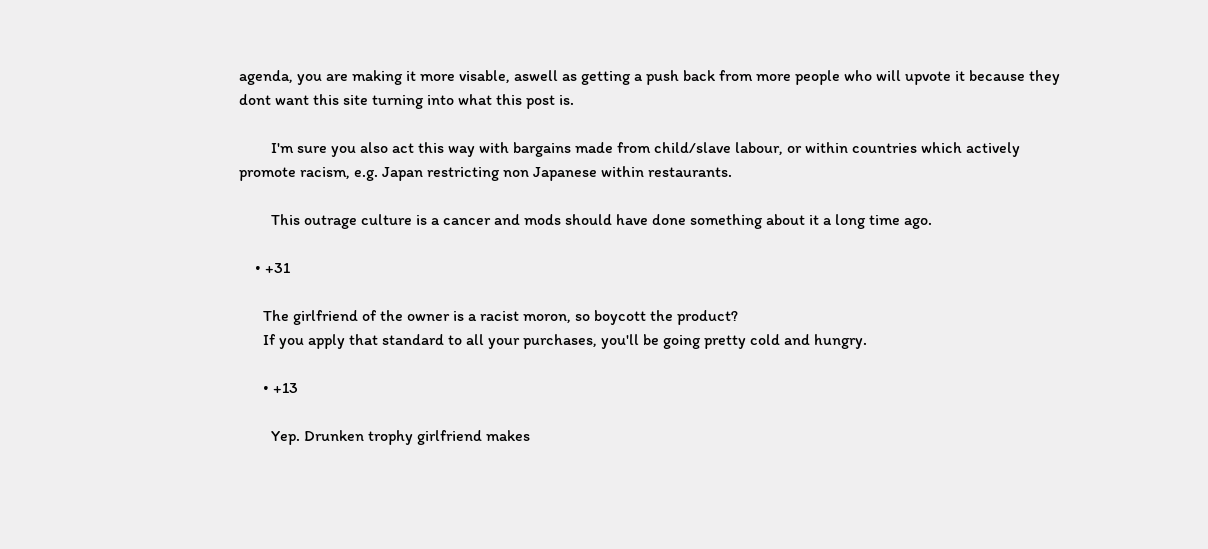agenda, you are making it more visable, aswell as getting a push back from more people who will upvote it because they dont want this site turning into what this post is.

        I'm sure you also act this way with bargains made from child/slave labour, or within countries which actively promote racism, e.g. Japan restricting non Japanese within restaurants.

        This outrage culture is a cancer and mods should have done something about it a long time ago.

    • +31

      The girlfriend of the owner is a racist moron, so boycott the product?
      If you apply that standard to all your purchases, you'll be going pretty cold and hungry.

      • +13

        Yep. Drunken trophy girlfriend makes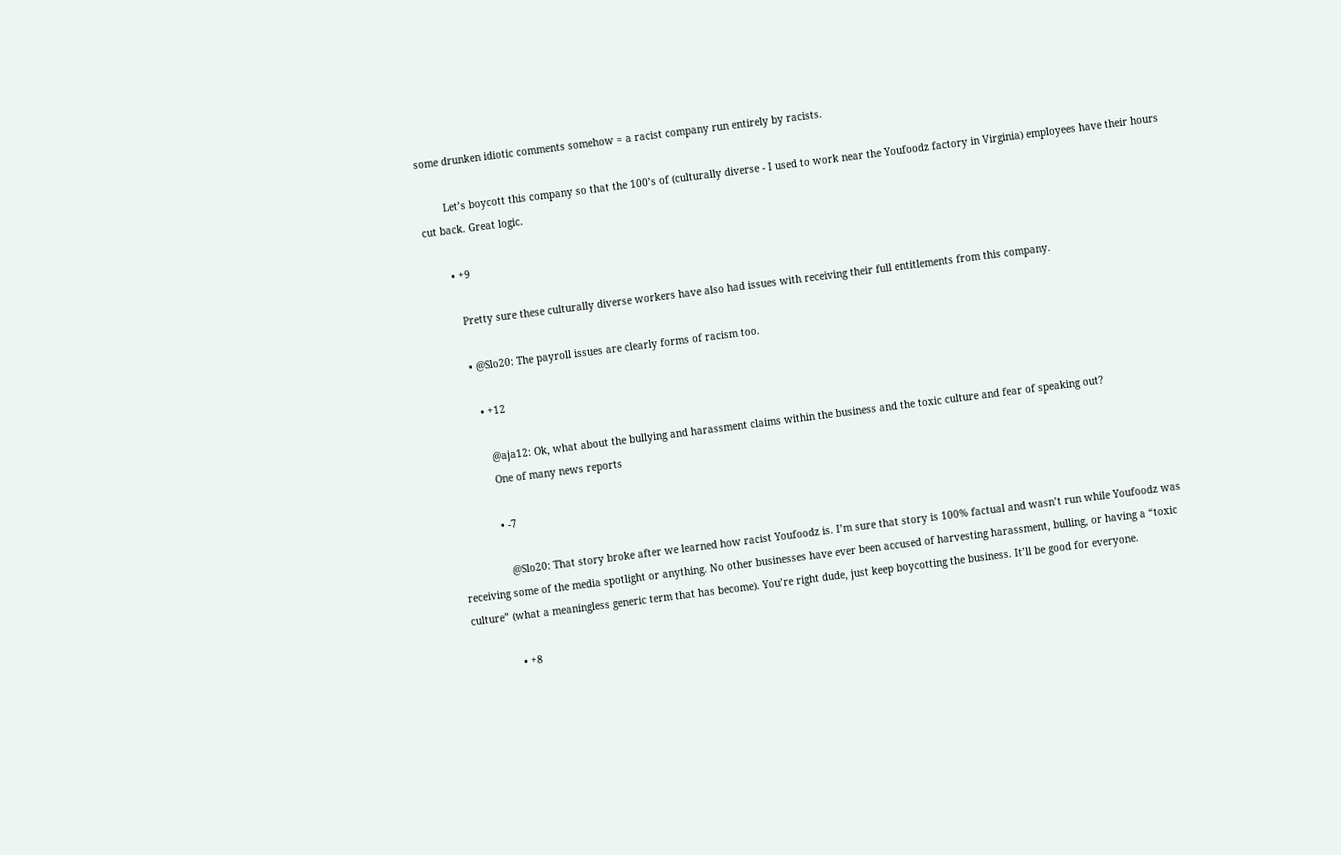some drunken idiotic comments somehow = a racist company run entirely by racists.

        Let’s boycott this company so that the 100’s of (culturally diverse - I used to work near the Youfoodz factory in Virginia) employees have their hours cut back. Great logic.

        • +9

          Pretty sure these culturally diverse workers have also had issues with receiving their full entitlements from this company.

          • @Slo20: The payroll issues are clearly forms of racism too.

            • +12

              @aja12: Ok, what about the bullying and harassment claims within the business and the toxic culture and fear of speaking out?
              One of many news reports

              • -7

                @Slo20: That story broke after we learned how racist Youfoodz is. I’m sure that story is 100% factual and wasn’t run while Youfoodz was receiving some of the media spotlight or anything. No other businesses have ever been accused of harvesting harassment, bulling, or having a “toxic culture” (what a meaningless generic term that has become). You’re right dude, just keep boycotting the business. It’ll be good for everyone.

                • +8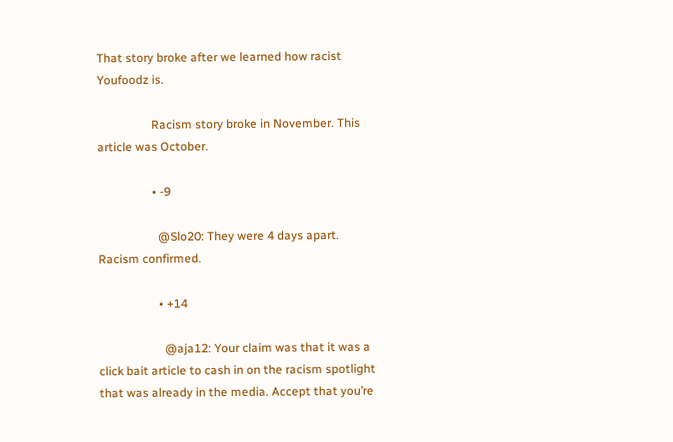That story broke after we learned how racist Youfoodz is.

                  Racism story broke in November. This article was October.

                  • -9

                    @Slo20: They were 4 days apart. Racism confirmed.

                    • +14

                      @aja12: Your claim was that it was a click bait article to cash in on the racism spotlight that was already in the media. Accept that you’re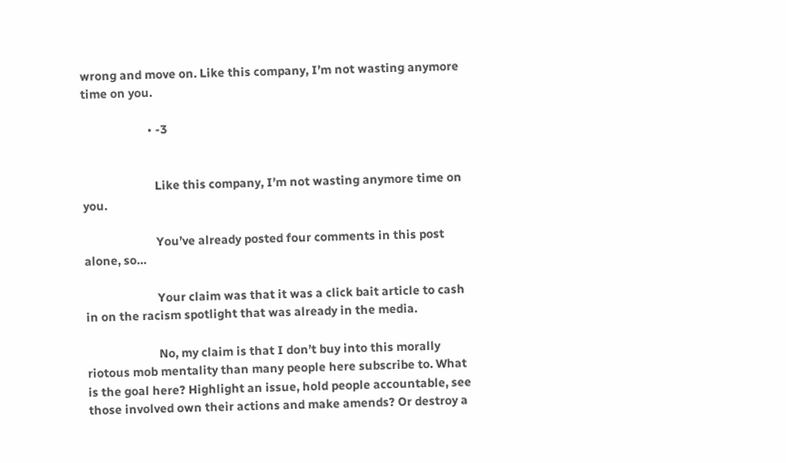wrong and move on. Like this company, I’m not wasting anymore time on you.

                      • -3


                        Like this company, I’m not wasting anymore time on you.

                        You’ve already posted four comments in this post alone, so…

                        Your claim was that it was a click bait article to cash in on the racism spotlight that was already in the media.

                        No, my claim is that I don’t buy into this morally riotous mob mentality than many people here subscribe to. What is the goal here? Highlight an issue, hold people accountable, see those involved own their actions and make amends? Or destroy a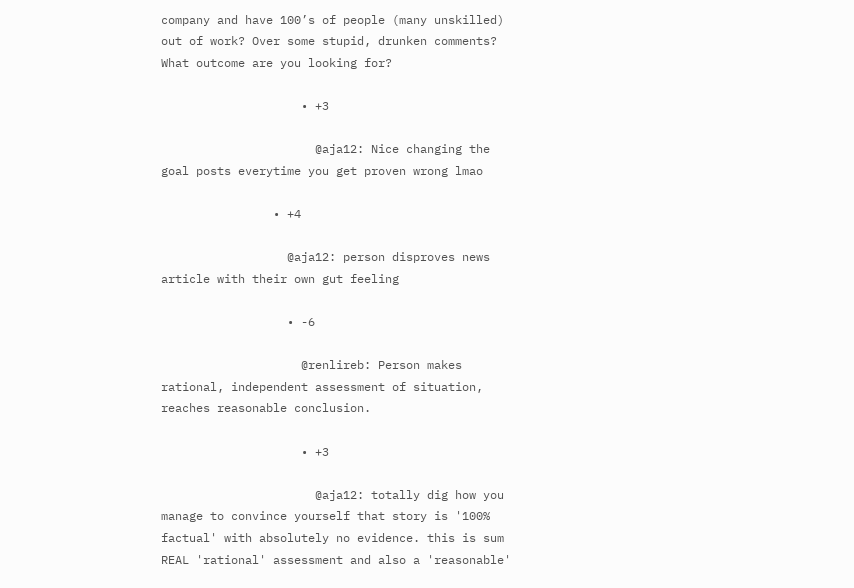company and have 100’s of people (many unskilled) out of work? Over some stupid, drunken comments? What outcome are you looking for?

                    • +3

                      @aja12: Nice changing the goal posts everytime you get proven wrong lmao

                • +4

                  @aja12: person disproves news article with their own gut feeling

                  • -6

                    @renlireb: Person makes rational, independent assessment of situation, reaches reasonable conclusion.

                    • +3

                      @aja12: totally dig how you manage to convince yourself that story is '100% factual' with absolutely no evidence. this is sum REAL 'rational' assessment and also a 'reasonable'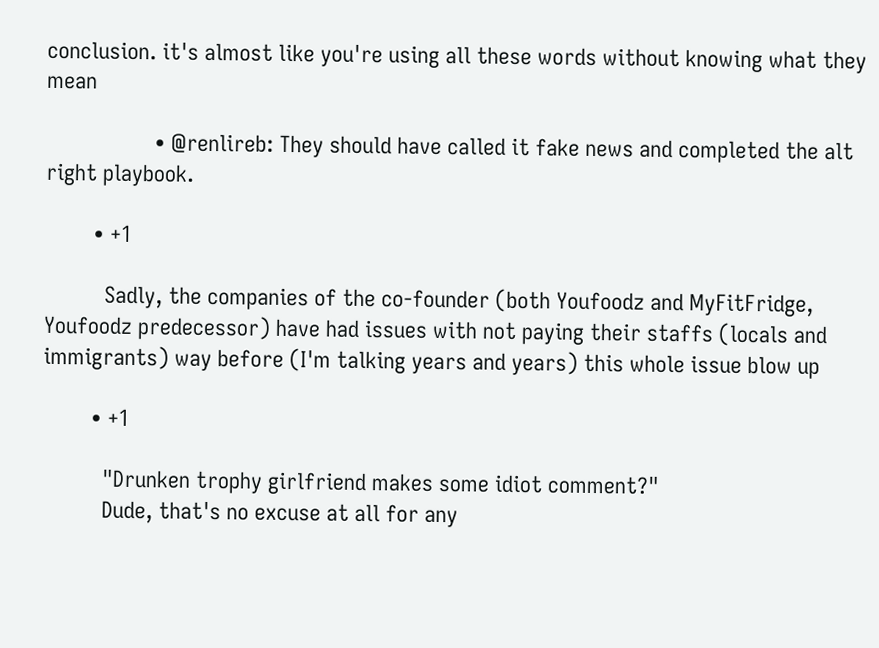conclusion. it's almost like you're using all these words without knowing what they mean

                  • @renlireb: They should have called it fake news and completed the alt right playbook.

        • +1

          Sadly, the companies of the co-founder (both Youfoodz and MyFitFridge, Youfoodz predecessor) have had issues with not paying their staffs (locals and immigrants) way before (I'm talking years and years) this whole issue blow up

        • +1

          "Drunken trophy girlfriend makes some idiot comment?"
          Dude, that's no excuse at all for any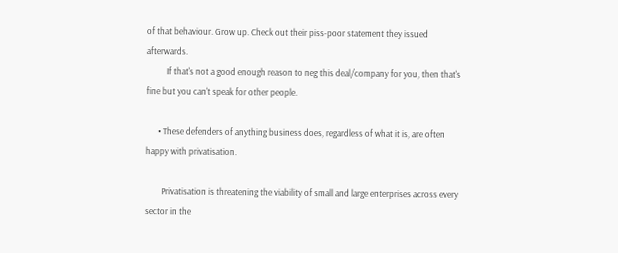of that behaviour. Grow up. Check out their piss-poor statement they issued afterwards.
          If that's not a good enough reason to neg this deal/company for you, then that's fine but you can't speak for other people.

      • These defenders of anything business does, regardless of what it is, are often happy with privatisation.

        Privatisation is threatening the viability of small and large enterprises across every sector in the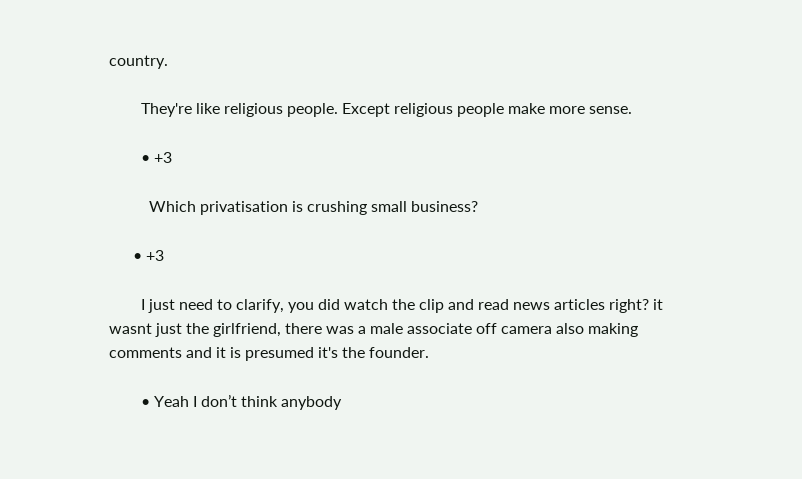country.

        They're like religious people. Except religious people make more sense.

        • +3

          Which privatisation is crushing small business?

      • +3

        I just need to clarify, you did watch the clip and read news articles right? it wasnt just the girlfriend, there was a male associate off camera also making comments and it is presumed it's the founder.

        • Yeah I don’t think anybody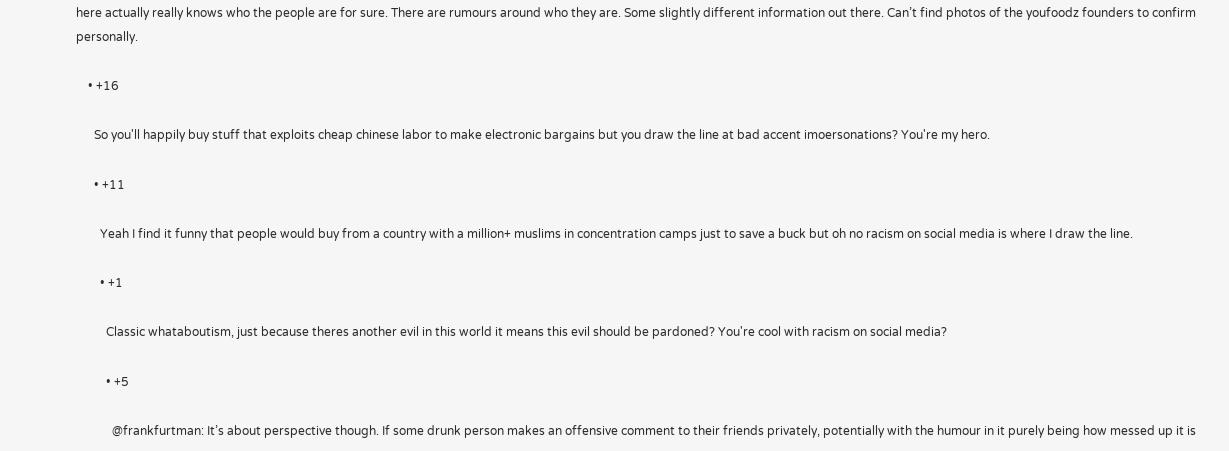here actually really knows who the people are for sure. There are rumours around who they are. Some slightly different information out there. Can’t find photos of the youfoodz founders to confirm personally.

    • +16

      So you'll happily buy stuff that exploits cheap chinese labor to make electronic bargains but you draw the line at bad accent imoersonations? You're my hero.

      • +11

        Yeah I find it funny that people would buy from a country with a million+ muslims in concentration camps just to save a buck but oh no racism on social media is where I draw the line.

        • +1

          Classic whataboutism, just because theres another evil in this world it means this evil should be pardoned? You're cool with racism on social media?

          • +5

            @frankfurtman: It’s about perspective though. If some drunk person makes an offensive comment to their friends privately, potentially with the humour in it purely being how messed up it is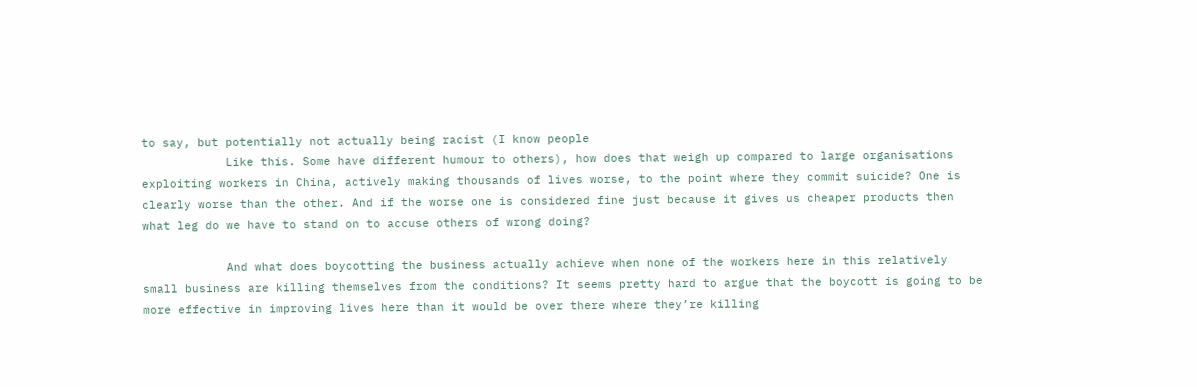to say, but potentially not actually being racist (I know people
            Like this. Some have different humour to others), how does that weigh up compared to large organisations exploiting workers in China, actively making thousands of lives worse, to the point where they commit suicide? One is clearly worse than the other. And if the worse one is considered fine just because it gives us cheaper products then what leg do we have to stand on to accuse others of wrong doing?

            And what does boycotting the business actually achieve when none of the workers here in this relatively small business are killing themselves from the conditions? It seems pretty hard to argue that the boycott is going to be more effective in improving lives here than it would be over there where they’re killing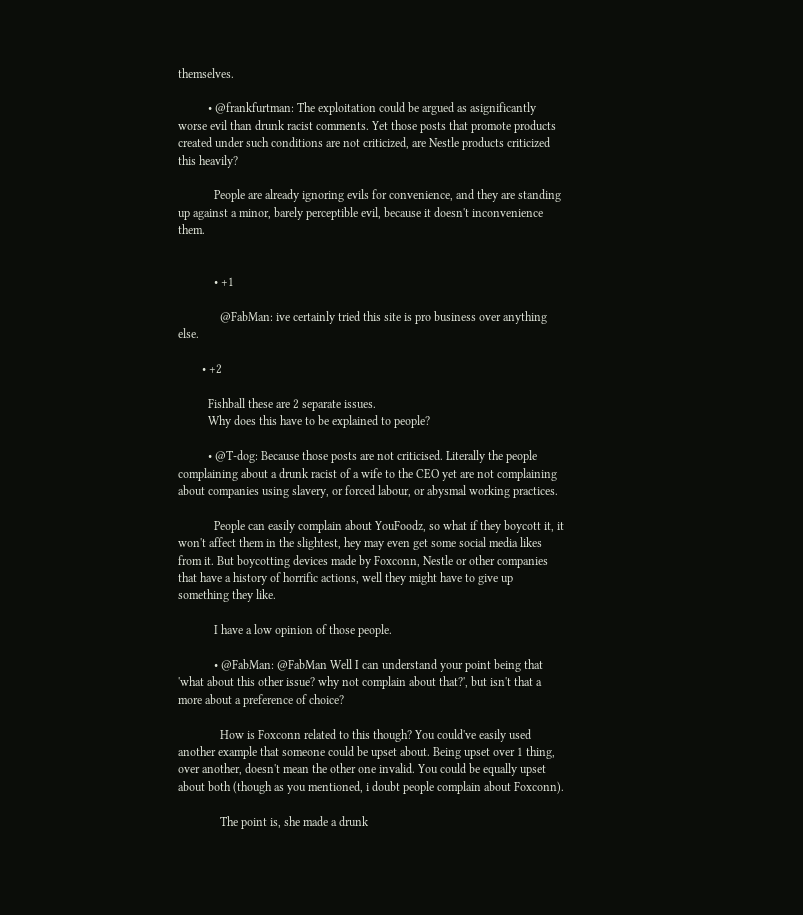themselves.

          • @frankfurtman: The exploitation could be argued as asignificantly worse evil than drunk racist comments. Yet those posts that promote products created under such conditions are not criticized, are Nestle products criticized this heavily?

            People are already ignoring evils for convenience, and they are standing up against a minor, barely perceptible evil, because it doesn't inconvenience them.


            • +1

              @FabMan: ive certainly tried this site is pro business over anything else.

        • +2

          Fishball these are 2 separate issues.
          Why does this have to be explained to people?

          • @T-dog: Because those posts are not criticised. Literally the people complaining about a drunk racist of a wife to the CEO yet are not complaining about companies using slavery, or forced labour, or abysmal working practices.

            People can easily complain about YouFoodz, so what if they boycott it, it won't affect them in the slightest, hey may even get some social media likes from it. But boycotting devices made by Foxconn, Nestle or other companies that have a history of horrific actions, well they might have to give up something they like.

            I have a low opinion of those people.

            • @FabMan: @FabMan Well I can understand your point being that 'what about this other issue? why not complain about that?', but isn't that a more about a preference of choice?

              How is Foxconn related to this though? You could've easily used another example that someone could be upset about. Being upset over 1 thing, over another, doesn't mean the other one invalid. You could be equally upset about both (though as you mentioned, i doubt people complain about Foxconn).

              The point is, she made a drunk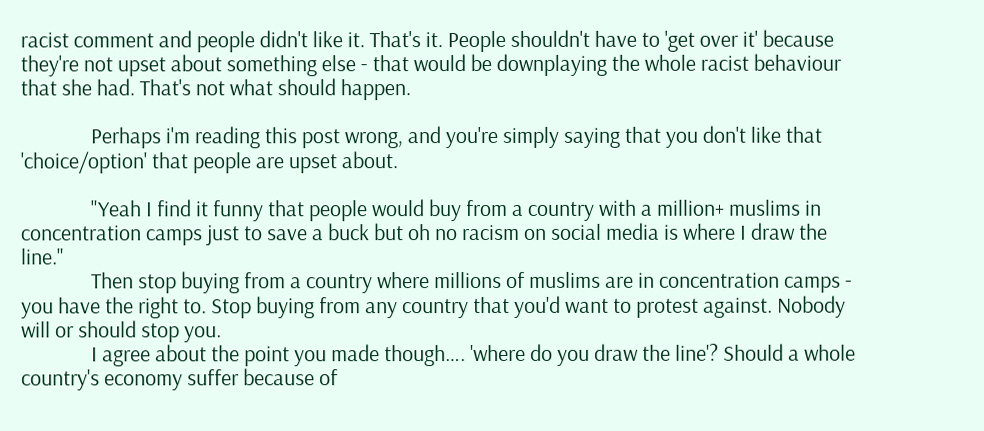racist comment and people didn't like it. That's it. People shouldn't have to 'get over it' because they're not upset about something else - that would be downplaying the whole racist behaviour that she had. That's not what should happen.

              Perhaps i'm reading this post wrong, and you're simply saying that you don't like that 'choice/option' that people are upset about.

              "Yeah I find it funny that people would buy from a country with a million+ muslims in concentration camps just to save a buck but oh no racism on social media is where I draw the line."
              Then stop buying from a country where millions of muslims are in concentration camps - you have the right to. Stop buying from any country that you'd want to protest against. Nobody will or should stop you.
              I agree about the point you made though…. 'where do you draw the line'? Should a whole country's economy suffer because of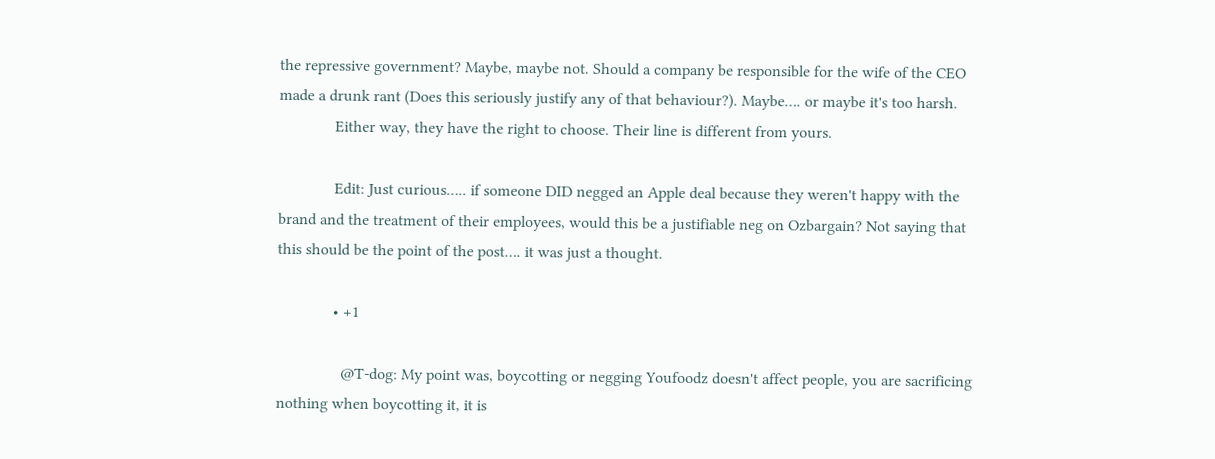the repressive government? Maybe, maybe not. Should a company be responsible for the wife of the CEO made a drunk rant (Does this seriously justify any of that behaviour?). Maybe…. or maybe it's too harsh.
              Either way, they have the right to choose. Their line is different from yours.

              Edit: Just curious….. if someone DID negged an Apple deal because they weren't happy with the brand and the treatment of their employees, would this be a justifiable neg on Ozbargain? Not saying that this should be the point of the post…. it was just a thought.

              • +1

                @T-dog: My point was, boycotting or negging Youfoodz doesn't affect people, you are sacrificing nothing when boycotting it, it is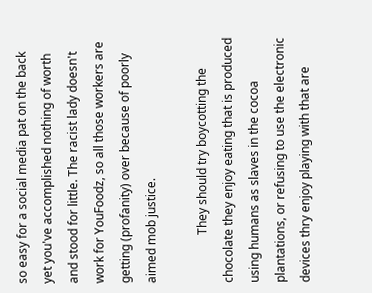so easy for a social media pat on the back yet you've accomplished nothing of worth and stood for little. The racist lady doesn't work for YouFoodz, so all those workers are getting (profanity) over because of poorly aimed mob justice.

                They should try boycotting the chocolate they enjoy eating that is produced using humans as slaves in the cocoa plantations, or refusing to use the electronic devices thry enjoy playing with that are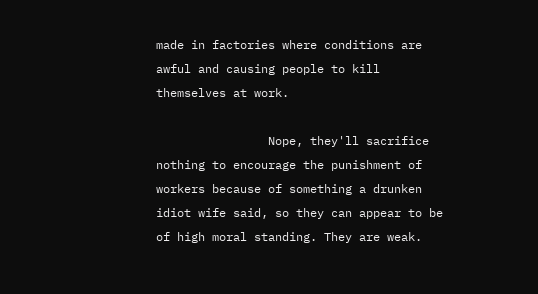made in factories where conditions are awful and causing people to kill themselves at work.

                Nope, they'll sacrifice nothing to encourage the punishment of workers because of something a drunken idiot wife said, so they can appear to be of high moral standing. They are weak.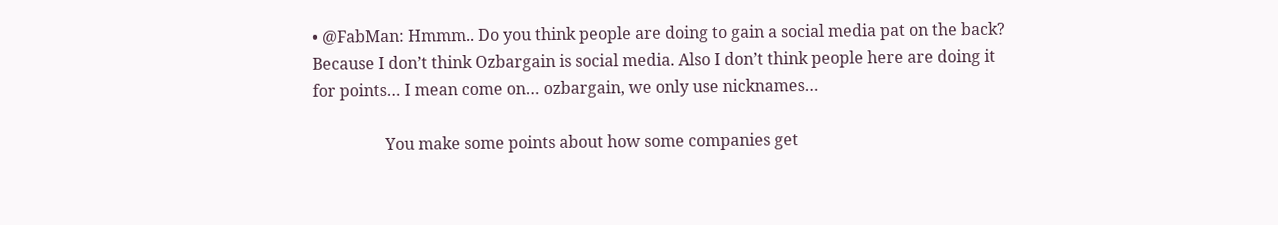• @FabMan: Hmmm.. Do you think people are doing to gain a social media pat on the back? Because I don’t think Ozbargain is social media. Also I don’t think people here are doing it for points… I mean come on… ozbargain, we only use nicknames…

                  You make some points about how some companies get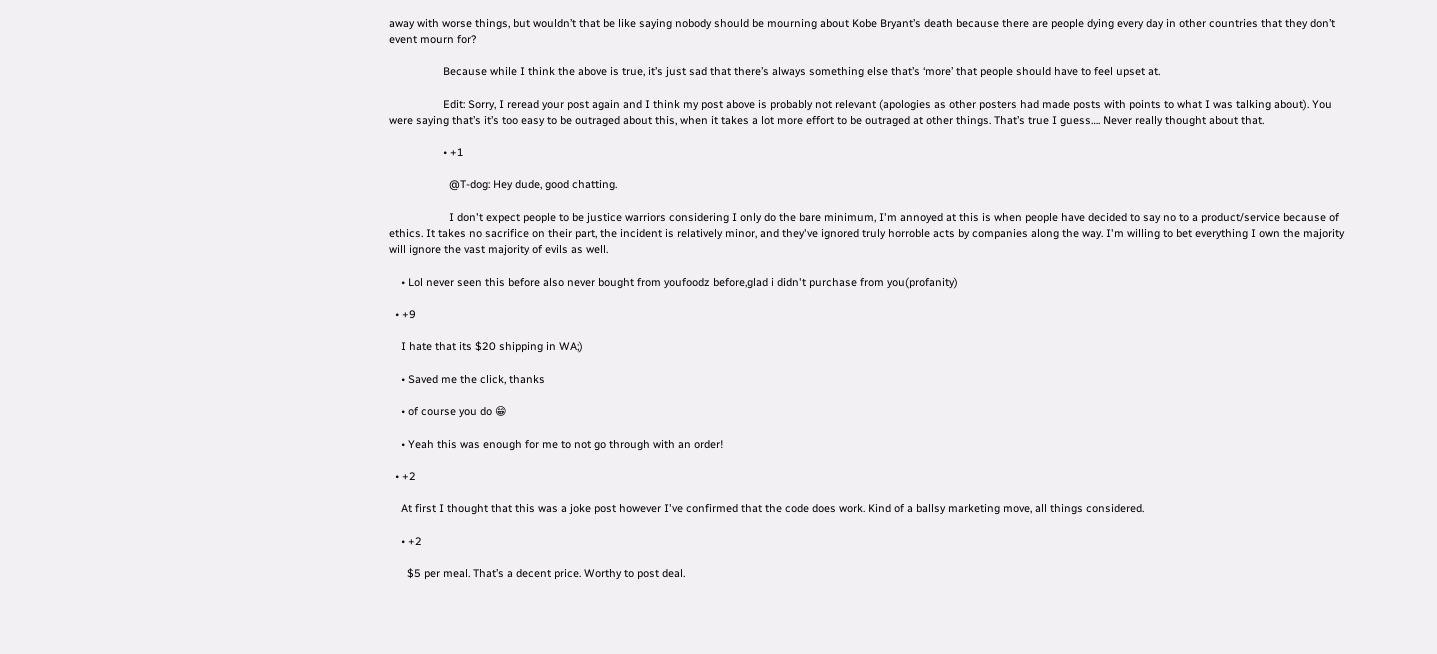away with worse things, but wouldn’t that be like saying nobody should be mourning about Kobe Bryant’s death because there are people dying every day in other countries that they don’t event mourn for?

                  Because while I think the above is true, it’s just sad that there’s always something else that’s ‘more’ that people should have to feel upset at.

                  Edit: Sorry, I reread your post again and I think my post above is probably not relevant (apologies as other posters had made posts with points to what I was talking about). You were saying that’s it’s too easy to be outraged about this, when it takes a lot more effort to be outraged at other things. That’s true I guess…. Never really thought about that.

                  • +1

                    @T-dog: Hey dude, good chatting.

                    I don't expect people to be justice warriors considering I only do the bare minimum, I'm annoyed at this is when people have decided to say no to a product/service because of ethics. It takes no sacrifice on their part, the incident is relatively minor, and they've ignored truly horroble acts by companies along the way. I'm willing to bet everything I own the majority will ignore the vast majority of evils as well.

    • Lol never seen this before also never bought from youfoodz before,glad i didn't purchase from you(profanity)

  • +9

    I hate that its $20 shipping in WA;)

    • Saved me the click, thanks

    • of course you do 😁

    • Yeah this was enough for me to not go through with an order!

  • +2

    At first I thought that this was a joke post however I've confirmed that the code does work. Kind of a ballsy marketing move, all things considered.

    • +2

      $5 per meal. That’s a decent price. Worthy to post deal.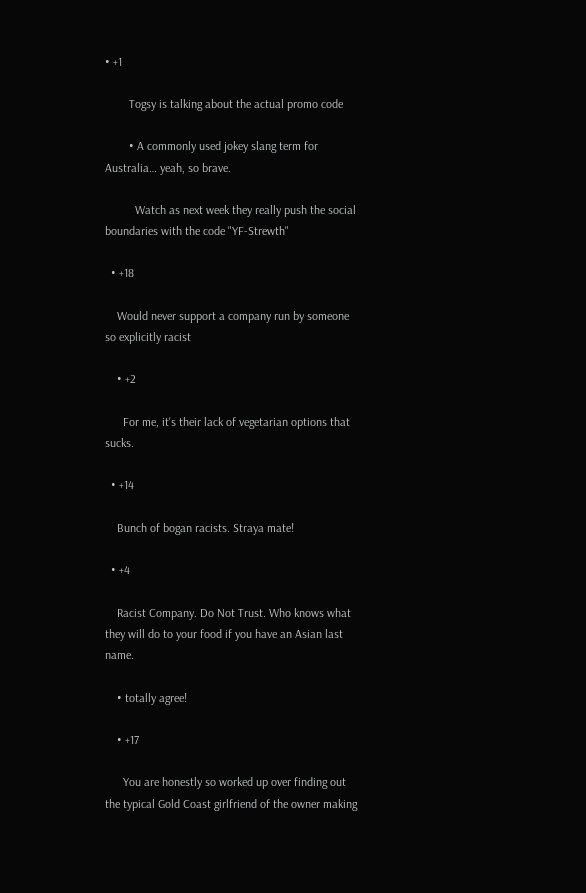• +1

        Togsy is talking about the actual promo code

        • A commonly used jokey slang term for Australia… yeah, so brave.

          Watch as next week they really push the social boundaries with the code "YF-Strewth"

  • +18

    Would never support a company run by someone so explicitly racist

    • +2

      For me, it's their lack of vegetarian options that sucks.

  • +14

    Bunch of bogan racists. Straya mate!

  • +4

    Racist Company. Do Not Trust. Who knows what they will do to your food if you have an Asian last name.

    • totally agree!

    • +17

      You are honestly so worked up over finding out the typical Gold Coast girlfriend of the owner making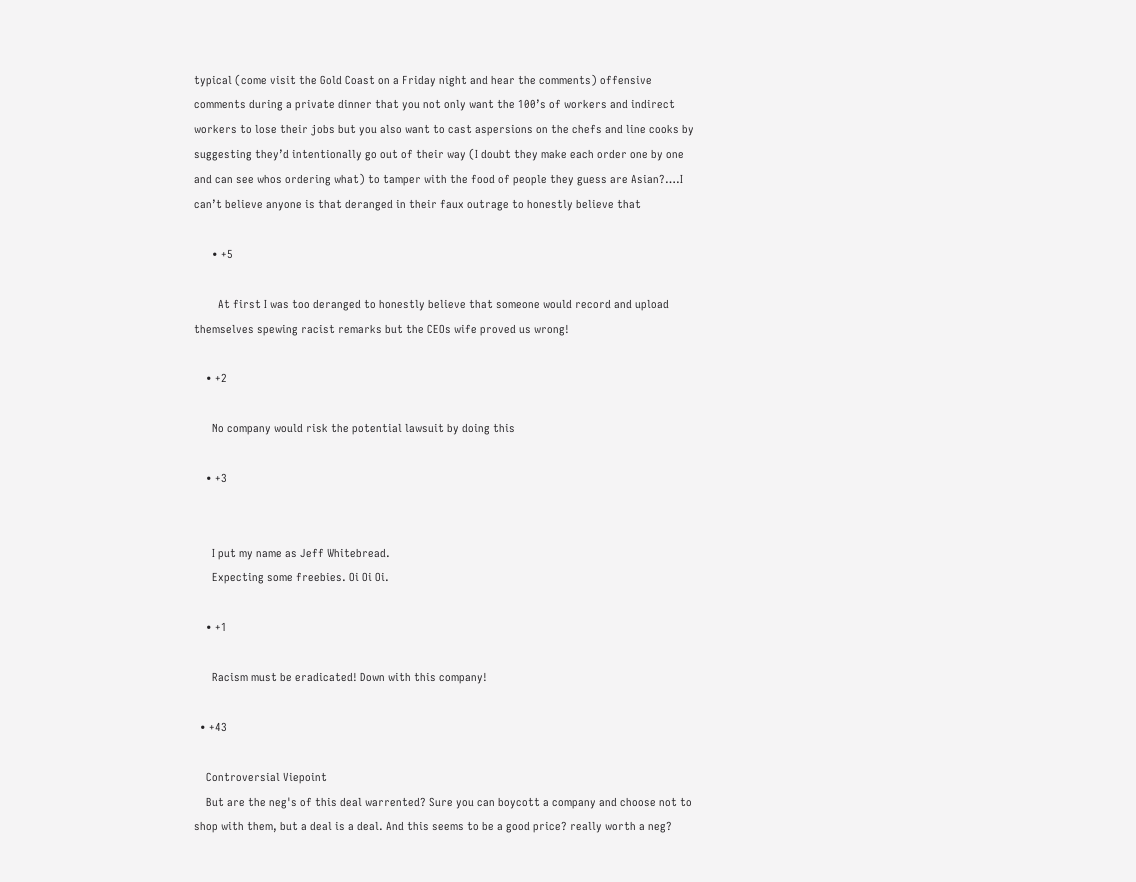typical (come visit the Gold Coast on a Friday night and hear the comments) offensive comments during a private dinner that you not only want the 100’s of workers and indirect workers to lose their jobs but you also want to cast aspersions on the chefs and line cooks by suggesting they’d intentionally go out of their way (I doubt they make each order one by one and can see whos ordering what) to tamper with the food of people they guess are Asian?….I can’t believe anyone is that deranged in their faux outrage to honestly believe that

      • +5

        At first I was too deranged to honestly believe that someone would record and upload themselves spewing racist remarks but the CEOs wife proved us wrong!

    • +2

      No company would risk the potential lawsuit by doing this

    • +3


      I put my name as Jeff Whitebread.
      Expecting some freebies. Oi Oi Oi.

    • +1

      Racism must be eradicated! Down with this company!

  • +43

    Controversial Viepoint
    But are the neg's of this deal warrented? Sure you can boycott a company and choose not to shop with them, but a deal is a deal. And this seems to be a good price? really worth a neg?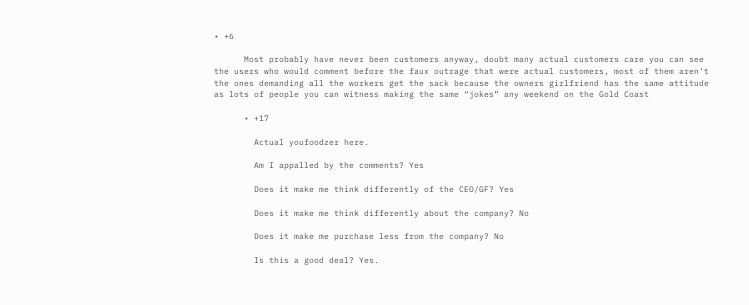• +6

      Most probably have never been customers anyway, doubt many actual customers care you can see the users who would comment before the faux outrage that were actual customers, most of them aren’t the ones demanding all the workers get the sack because the owners girlfriend has the same attitude as lots of people you can witness making the same “jokes” any weekend on the Gold Coast

      • +17

        Actual youfoodzer here.

        Am I appalled by the comments? Yes

        Does it make me think differently of the CEO/GF? Yes

        Does it make me think differently about the company? No

        Does it make me purchase less from the company? No

        Is this a good deal? Yes.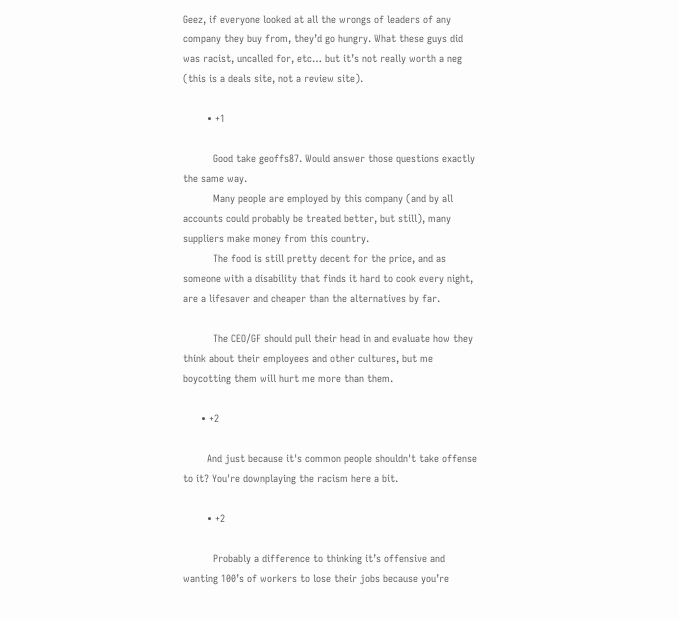Geez, if everyone looked at all the wrongs of leaders of any company they buy from, they’d go hungry. What these guys did was racist, uncalled for, etc… but it’s not really worth a neg (this is a deals site, not a review site).

        • +1

          Good take geoffs87. Would answer those questions exactly the same way.
          Many people are employed by this company (and by all accounts could probably be treated better, but still), many suppliers make money from this country.
          The food is still pretty decent for the price, and as someone with a disability that finds it hard to cook every night, are a lifesaver and cheaper than the alternatives by far.

          The CEO/GF should pull their head in and evaluate how they think about their employees and other cultures, but me boycotting them will hurt me more than them.

      • +2

        And just because it's common people shouldn't take offense to it? You're downplaying the racism here a bit.

        • +2

          Probably a difference to thinking it’s offensive and wanting 100’s of workers to lose their jobs because you’re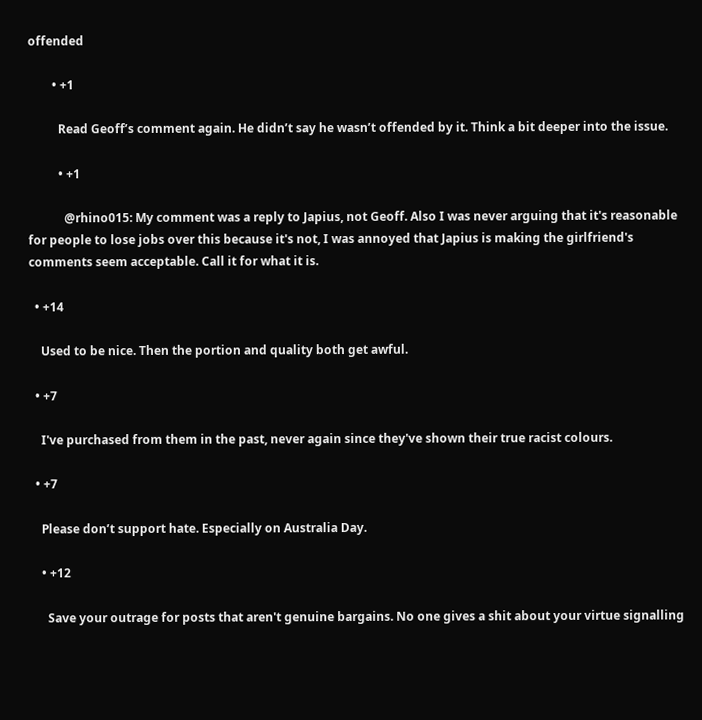offended

        • +1

          Read Geoff’s comment again. He didn’t say he wasn’t offended by it. Think a bit deeper into the issue.

          • +1

            @rhino015: My comment was a reply to Japius, not Geoff. Also I was never arguing that it's reasonable for people to lose jobs over this because it's not, I was annoyed that Japius is making the girlfriend's comments seem acceptable. Call it for what it is.

  • +14

    Used to be nice. Then the portion and quality both get awful.

  • +7

    I've purchased from them in the past, never again since they've shown their true racist colours.

  • +7

    Please don’t support hate. Especially on Australia Day.

    • +12

      Save your outrage for posts that aren't genuine bargains. No one gives a shit about your virtue signalling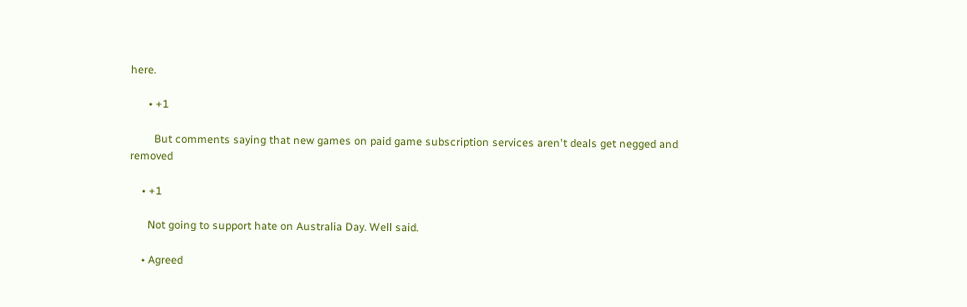here.

      • +1

        But comments saying that new games on paid game subscription services aren't deals get negged and removed

    • +1

      Not going to support hate on Australia Day. Well said.

    • Agreed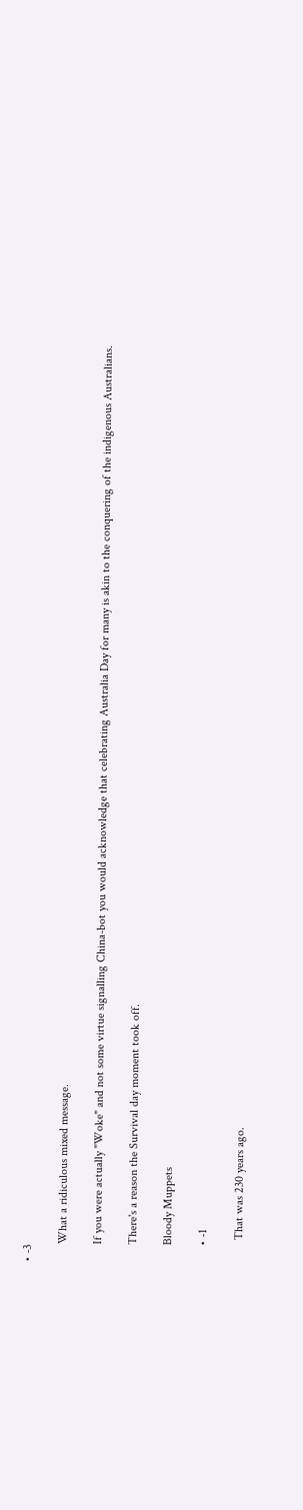• -3

      What a ridiculous mixed message.

      If you were actually "Woke" and not some virtue signalling China-bot you would acknowledge that celebrating Australia Day for many is akin to the conquering of the indigenous Australians.

      There's a reason the Survival day moment took off.

      Bloody Muppets

      • -1

        That was 230 years ago.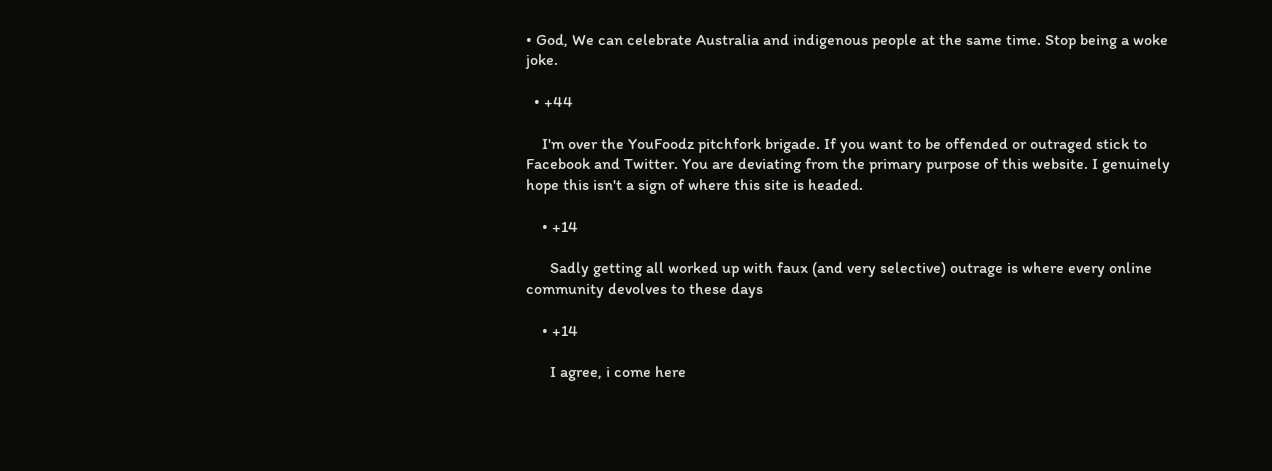• God, We can celebrate Australia and indigenous people at the same time. Stop being a woke joke.

  • +44

    I'm over the YouFoodz pitchfork brigade. If you want to be offended or outraged stick to Facebook and Twitter. You are deviating from the primary purpose of this website. I genuinely hope this isn't a sign of where this site is headed.

    • +14

      Sadly getting all worked up with faux (and very selective) outrage is where every online community devolves to these days

    • +14

      I agree, i come here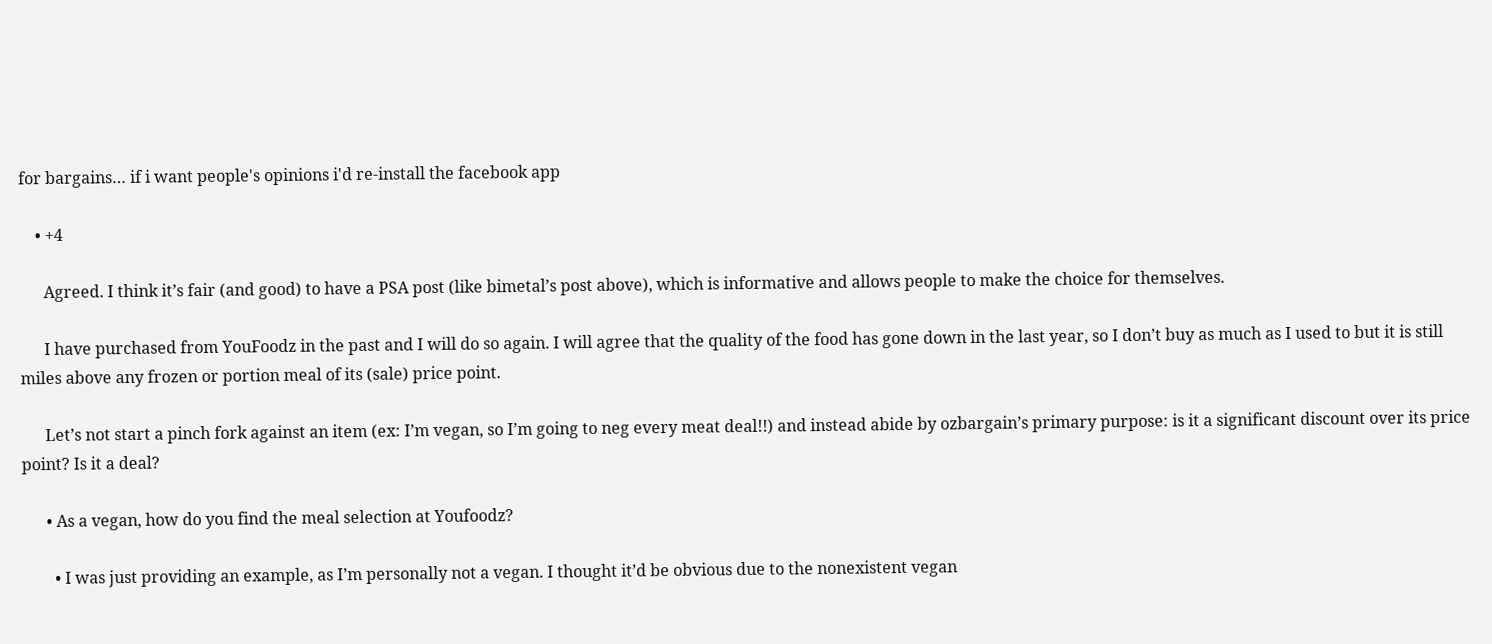for bargains… if i want people's opinions i'd re-install the facebook app

    • +4

      Agreed. I think it’s fair (and good) to have a PSA post (like bimetal’s post above), which is informative and allows people to make the choice for themselves.

      I have purchased from YouFoodz in the past and I will do so again. I will agree that the quality of the food has gone down in the last year, so I don’t buy as much as I used to but it is still miles above any frozen or portion meal of its (sale) price point.

      Let’s not start a pinch fork against an item (ex: I’m vegan, so I’m going to neg every meat deal!!) and instead abide by ozbargain’s primary purpose: is it a significant discount over its price point? Is it a deal?

      • As a vegan, how do you find the meal selection at Youfoodz?

        • I was just providing an example, as I’m personally not a vegan. I thought it’d be obvious due to the nonexistent vegan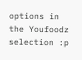options in the Youfoodz selection :p